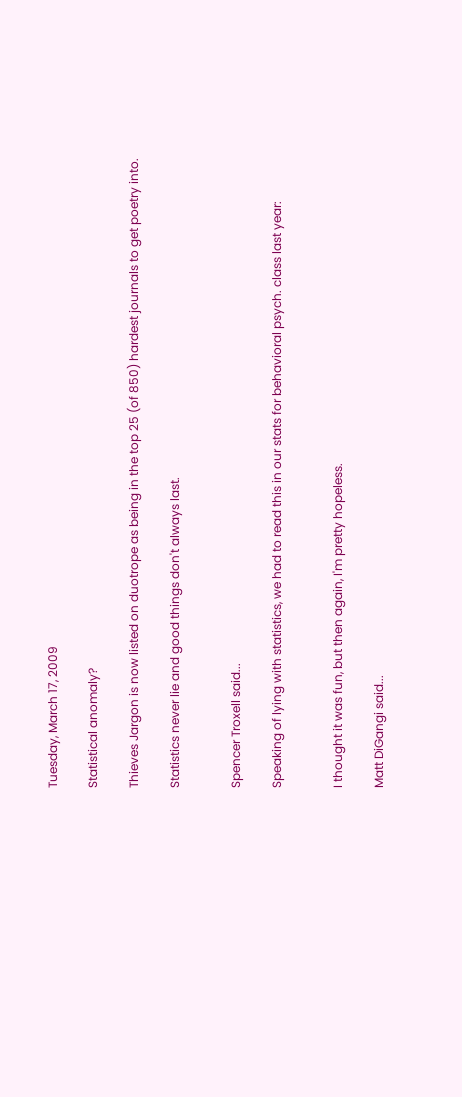Tuesday, March 17, 2009

Statistical anomaly?

Thieves Jargon is now listed on duotrope as being in the top 25 (of 850) hardest journals to get poetry into.

Statistics never lie and good things don't always last.


Spencer Troxell said...

Speaking of lying with statistics, we had to read this in our stats for behavioral psych. class last year:


I thought it was fun, but then again, I'm pretty hopeless.

Matt DiGangi said...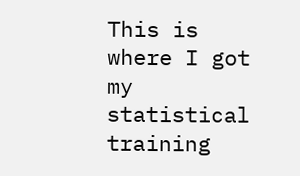This is where I got my statistical training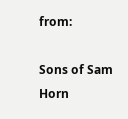from:

Sons of Sam Horn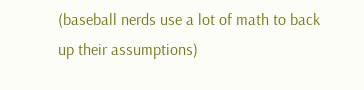(baseball nerds use a lot of math to back up their assumptions)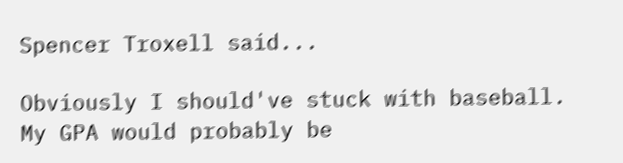Spencer Troxell said...

Obviously I should've stuck with baseball. My GPA would probably be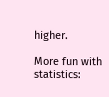higher.

More fun with statistics: